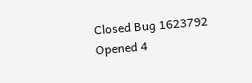Closed Bug 1623792 Opened 4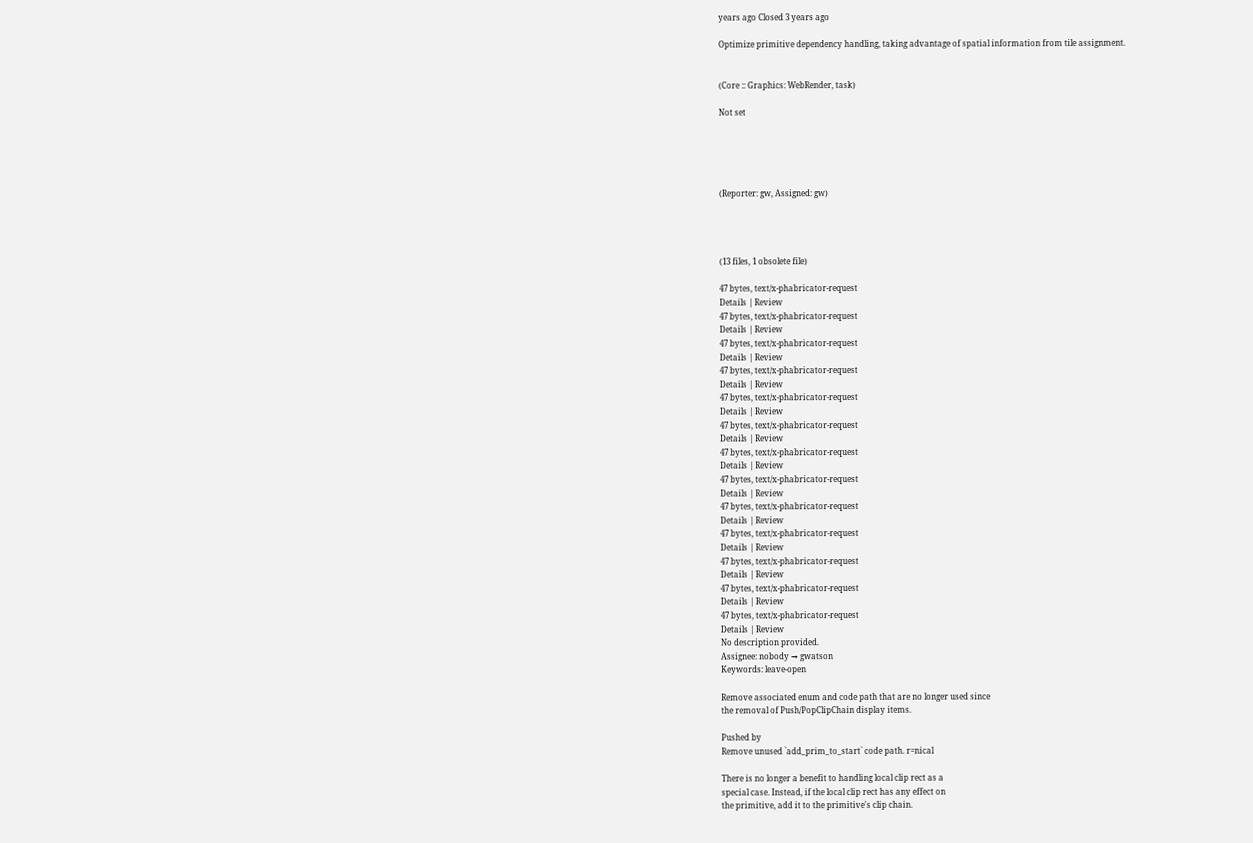years ago Closed 3 years ago

Optimize primitive dependency handling, taking advantage of spatial information from tile assignment.


(Core :: Graphics: WebRender, task)

Not set





(Reporter: gw, Assigned: gw)




(13 files, 1 obsolete file)

47 bytes, text/x-phabricator-request
Details | Review
47 bytes, text/x-phabricator-request
Details | Review
47 bytes, text/x-phabricator-request
Details | Review
47 bytes, text/x-phabricator-request
Details | Review
47 bytes, text/x-phabricator-request
Details | Review
47 bytes, text/x-phabricator-request
Details | Review
47 bytes, text/x-phabricator-request
Details | Review
47 bytes, text/x-phabricator-request
Details | Review
47 bytes, text/x-phabricator-request
Details | Review
47 bytes, text/x-phabricator-request
Details | Review
47 bytes, text/x-phabricator-request
Details | Review
47 bytes, text/x-phabricator-request
Details | Review
47 bytes, text/x-phabricator-request
Details | Review
No description provided.
Assignee: nobody → gwatson
Keywords: leave-open

Remove associated enum and code path that are no longer used since
the removal of Push/PopClipChain display items.

Pushed by
Remove unused `add_prim_to_start` code path. r=nical

There is no longer a benefit to handling local clip rect as a
special case. Instead, if the local clip rect has any effect on
the primitive, add it to the primitive's clip chain.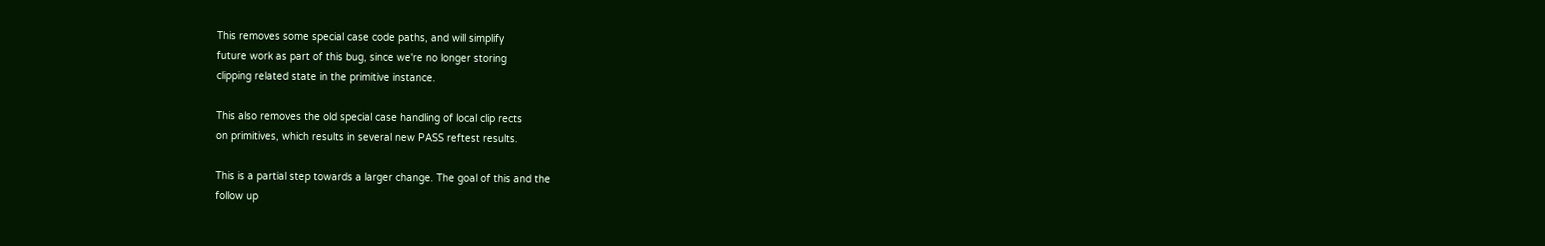This removes some special case code paths, and will simplify
future work as part of this bug, since we're no longer storing
clipping related state in the primitive instance.

This also removes the old special case handling of local clip rects
on primitives, which results in several new PASS reftest results.

This is a partial step towards a larger change. The goal of this and the
follow up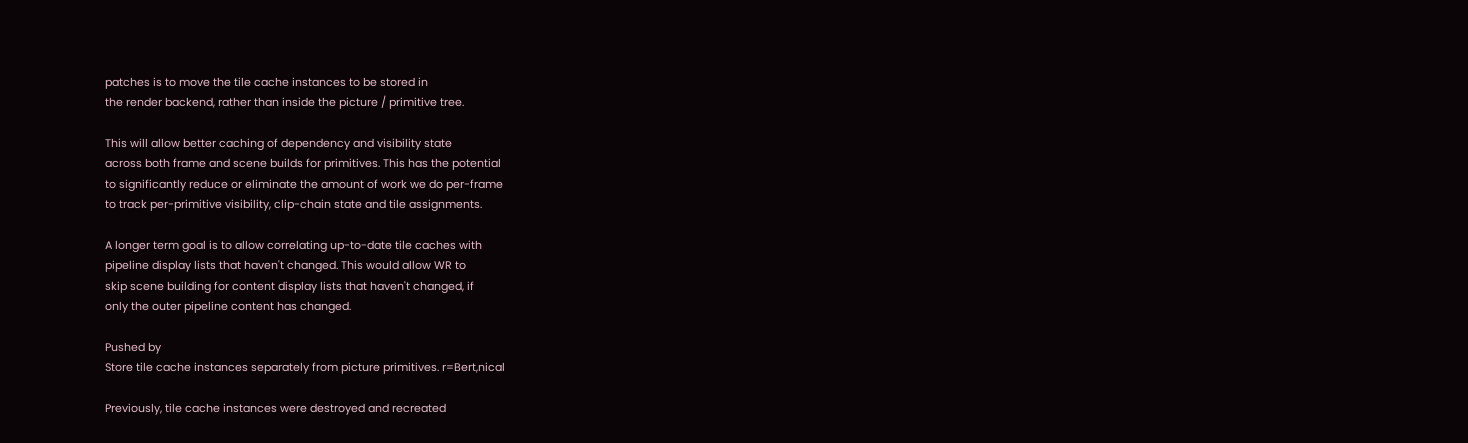patches is to move the tile cache instances to be stored in
the render backend, rather than inside the picture / primitive tree.

This will allow better caching of dependency and visibility state
across both frame and scene builds for primitives. This has the potential
to significantly reduce or eliminate the amount of work we do per-frame
to track per-primitive visibility, clip-chain state and tile assignments.

A longer term goal is to allow correlating up-to-date tile caches with
pipeline display lists that haven't changed. This would allow WR to
skip scene building for content display lists that haven't changed, if
only the outer pipeline content has changed.

Pushed by
Store tile cache instances separately from picture primitives. r=Bert,nical

Previously, tile cache instances were destroyed and recreated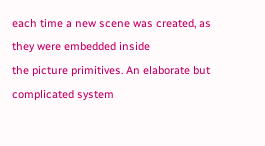each time a new scene was created, as they were embedded inside
the picture primitives. An elaborate but complicated system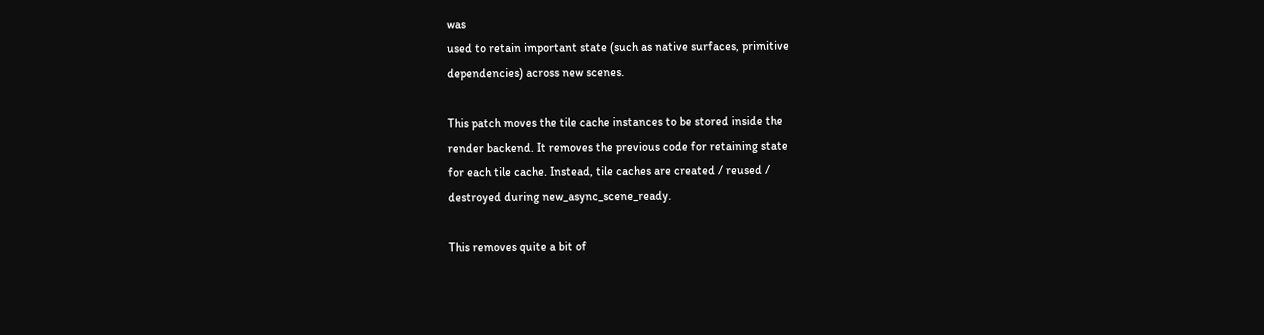was
used to retain important state (such as native surfaces, primitive
dependencies) across new scenes.

This patch moves the tile cache instances to be stored inside the
render backend. It removes the previous code for retaining state
for each tile cache. Instead, tile caches are created / reused /
destroyed during new_async_scene_ready.

This removes quite a bit of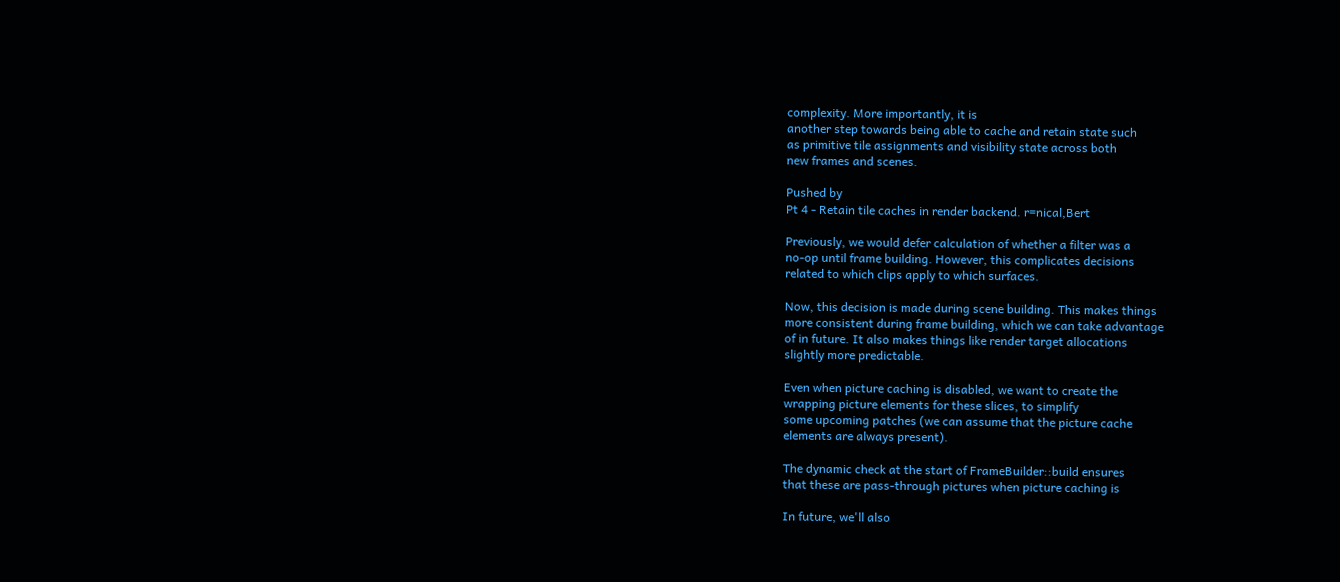complexity. More importantly, it is
another step towards being able to cache and retain state such
as primitive tile assignments and visibility state across both
new frames and scenes.

Pushed by
Pt 4 - Retain tile caches in render backend. r=nical,Bert

Previously, we would defer calculation of whether a filter was a
no-op until frame building. However, this complicates decisions
related to which clips apply to which surfaces.

Now, this decision is made during scene building. This makes things
more consistent during frame building, which we can take advantage
of in future. It also makes things like render target allocations
slightly more predictable.

Even when picture caching is disabled, we want to create the
wrapping picture elements for these slices, to simplify
some upcoming patches (we can assume that the picture cache
elements are always present).

The dynamic check at the start of FrameBuilder::build ensures
that these are pass-through pictures when picture caching is

In future, we'll also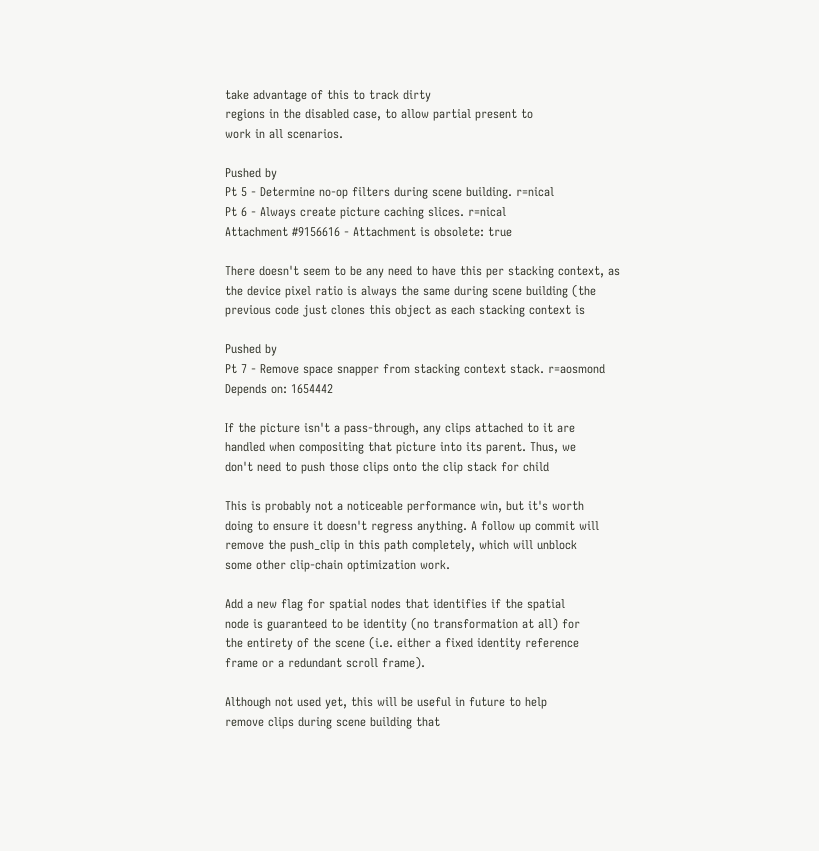take advantage of this to track dirty
regions in the disabled case, to allow partial present to
work in all scenarios.

Pushed by
Pt 5 - Determine no-op filters during scene building. r=nical
Pt 6 - Always create picture caching slices. r=nical
Attachment #9156616 - Attachment is obsolete: true

There doesn't seem to be any need to have this per stacking context, as
the device pixel ratio is always the same during scene building (the
previous code just clones this object as each stacking context is

Pushed by
Pt 7 - Remove space snapper from stacking context stack. r=aosmond
Depends on: 1654442

If the picture isn't a pass-through, any clips attached to it are
handled when compositing that picture into its parent. Thus, we
don't need to push those clips onto the clip stack for child

This is probably not a noticeable performance win, but it's worth
doing to ensure it doesn't regress anything. A follow up commit will
remove the push_clip in this path completely, which will unblock
some other clip-chain optimization work.

Add a new flag for spatial nodes that identifies if the spatial
node is guaranteed to be identity (no transformation at all) for
the entirety of the scene (i.e. either a fixed identity reference
frame or a redundant scroll frame).

Although not used yet, this will be useful in future to help
remove clips during scene building that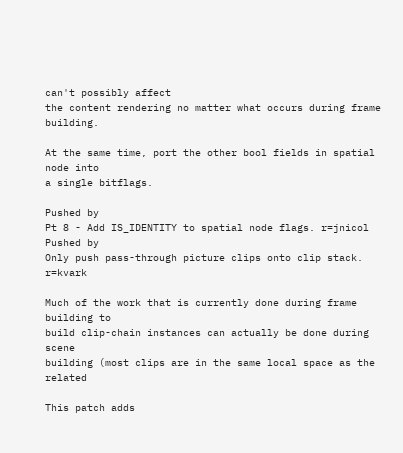can't possibly affect
the content rendering no matter what occurs during frame building.

At the same time, port the other bool fields in spatial node into
a single bitflags.

Pushed by
Pt 8 - Add IS_IDENTITY to spatial node flags. r=jnicol
Pushed by
Only push pass-through picture clips onto clip stack. r=kvark

Much of the work that is currently done during frame building to
build clip-chain instances can actually be done during scene
building (most clips are in the same local space as the related

This patch adds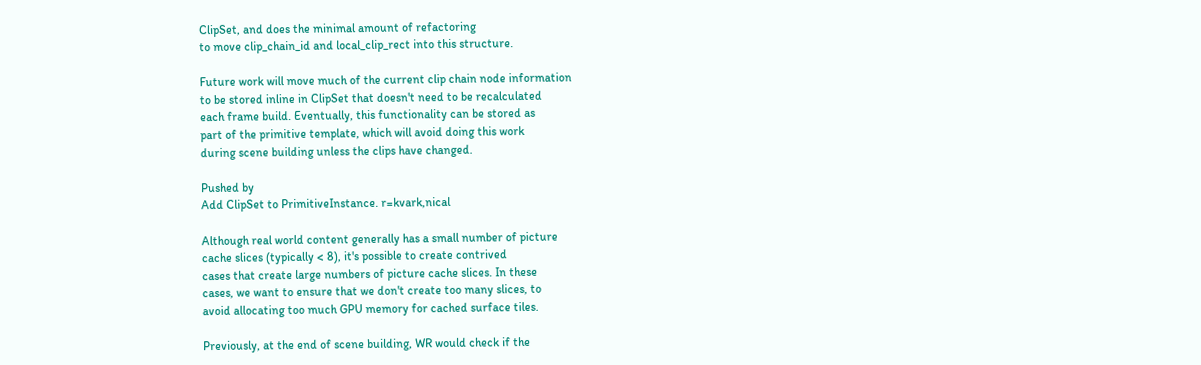ClipSet, and does the minimal amount of refactoring
to move clip_chain_id and local_clip_rect into this structure.

Future work will move much of the current clip chain node information
to be stored inline in ClipSet that doesn't need to be recalculated
each frame build. Eventually, this functionality can be stored as
part of the primitive template, which will avoid doing this work
during scene building unless the clips have changed.

Pushed by
Add ClipSet to PrimitiveInstance. r=kvark,nical

Although real world content generally has a small number of picture
cache slices (typically < 8), it's possible to create contrived
cases that create large numbers of picture cache slices. In these
cases, we want to ensure that we don't create too many slices, to
avoid allocating too much GPU memory for cached surface tiles.

Previously, at the end of scene building, WR would check if the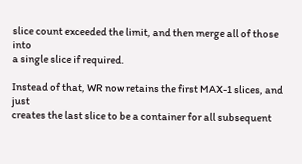slice count exceeded the limit, and then merge all of those into
a single slice if required.

Instead of that, WR now retains the first MAX-1 slices, and just
creates the last slice to be a container for all subsequent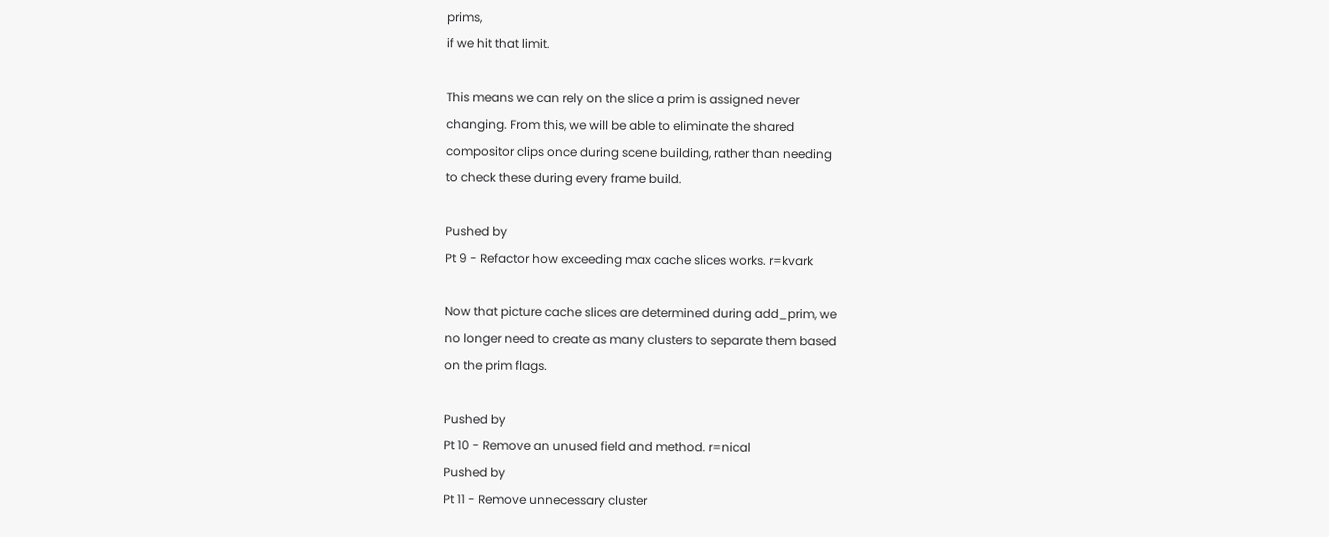prims,
if we hit that limit.

This means we can rely on the slice a prim is assigned never
changing. From this, we will be able to eliminate the shared
compositor clips once during scene building, rather than needing
to check these during every frame build.

Pushed by
Pt 9 - Refactor how exceeding max cache slices works. r=kvark

Now that picture cache slices are determined during add_prim, we
no longer need to create as many clusters to separate them based
on the prim flags.

Pushed by
Pt 10 - Remove an unused field and method. r=nical
Pushed by
Pt 11 - Remove unnecessary cluster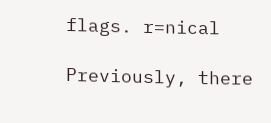flags. r=nical

Previously, there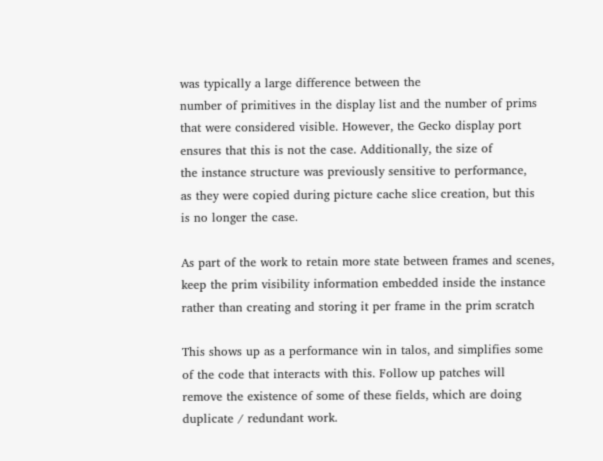was typically a large difference between the
number of primitives in the display list and the number of prims
that were considered visible. However, the Gecko display port
ensures that this is not the case. Additionally, the size of
the instance structure was previously sensitive to performance,
as they were copied during picture cache slice creation, but this
is no longer the case.

As part of the work to retain more state between frames and scenes,
keep the prim visibility information embedded inside the instance
rather than creating and storing it per frame in the prim scratch

This shows up as a performance win in talos, and simplifies some
of the code that interacts with this. Follow up patches will
remove the existence of some of these fields, which are doing
duplicate / redundant work.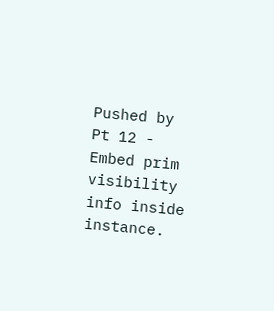Pushed by
Pt 12 - Embed prim visibility info inside instance.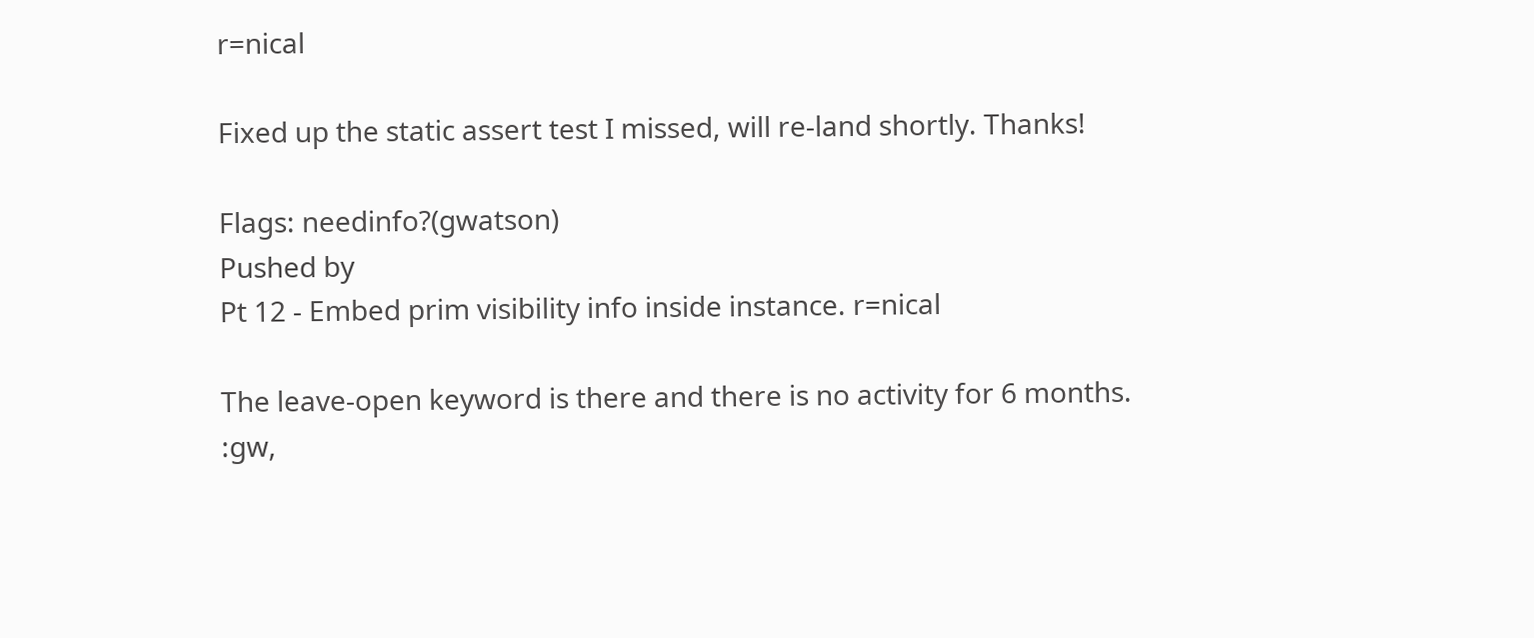r=nical

Fixed up the static assert test I missed, will re-land shortly. Thanks!

Flags: needinfo?(gwatson)
Pushed by
Pt 12 - Embed prim visibility info inside instance. r=nical

The leave-open keyword is there and there is no activity for 6 months.
:gw,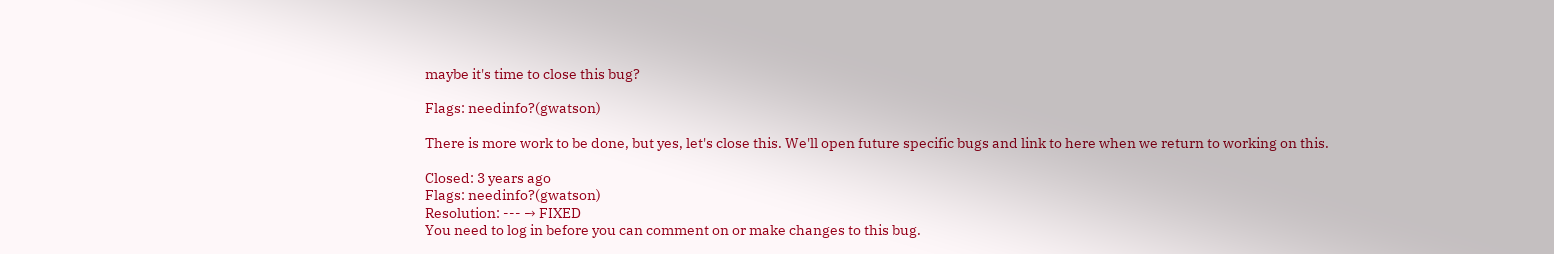maybe it's time to close this bug?

Flags: needinfo?(gwatson)

There is more work to be done, but yes, let's close this. We'll open future specific bugs and link to here when we return to working on this.

Closed: 3 years ago
Flags: needinfo?(gwatson)
Resolution: --- → FIXED
You need to log in before you can comment on or make changes to this bug.